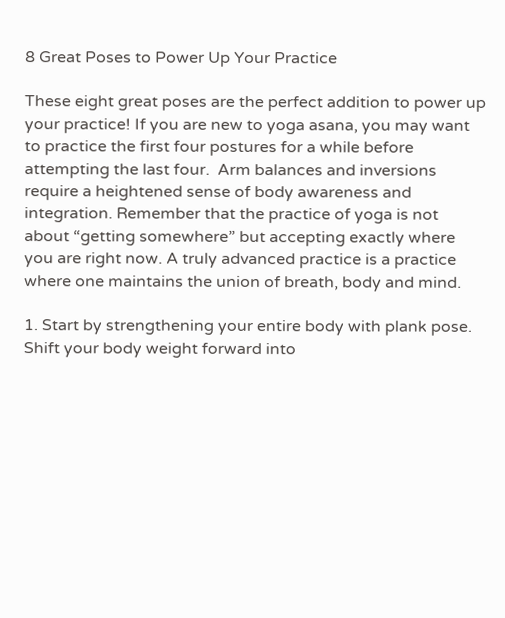8 Great Poses to Power Up Your Practice

These eight great poses are the perfect addition to power up your practice! If you are new to yoga asana, you may want to practice the first four postures for a while before attempting the last four.  Arm balances and inversions require a heightened sense of body awareness and integration. Remember that the practice of yoga is not about “getting somewhere” but accepting exactly where you are right now. A truly advanced practice is a practice where one maintains the union of breath, body and mind.

1. Start by strengthening your entire body with plank pose. Shift your body weight forward into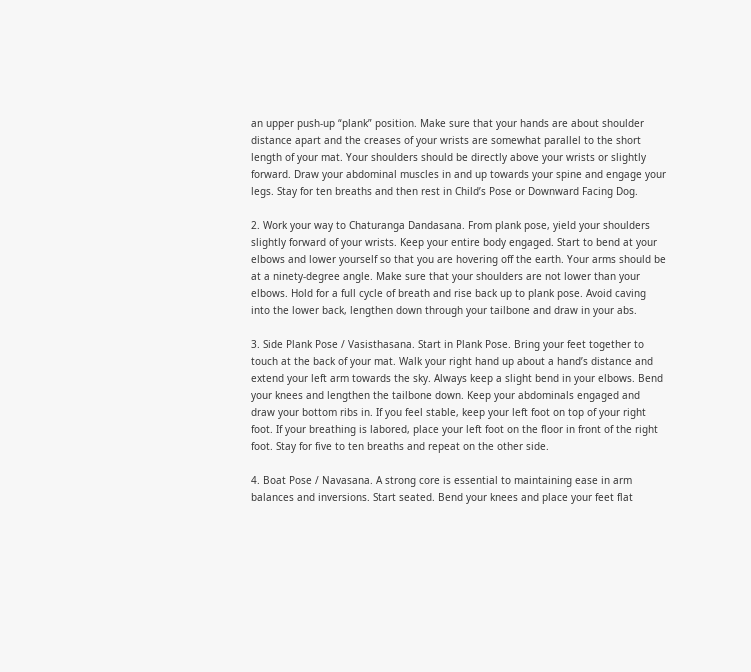an upper push-up “plank” position. Make sure that your hands are about shoulder distance apart and the creases of your wrists are somewhat parallel to the short length of your mat. Your shoulders should be directly above your wrists or slightly forward. Draw your abdominal muscles in and up towards your spine and engage your legs. Stay for ten breaths and then rest in Child’s Pose or Downward Facing Dog.

2. Work your way to Chaturanga Dandasana. From plank pose, yield your shoulders slightly forward of your wrists. Keep your entire body engaged. Start to bend at your elbows and lower yourself so that you are hovering off the earth. Your arms should be at a ninety-degree angle. Make sure that your shoulders are not lower than your elbows. Hold for a full cycle of breath and rise back up to plank pose. Avoid caving into the lower back, lengthen down through your tailbone and draw in your abs.

3. Side Plank Pose / Vasisthasana. Start in Plank Pose. Bring your feet together to touch at the back of your mat. Walk your right hand up about a hand’s distance and extend your left arm towards the sky. Always keep a slight bend in your elbows. Bend your knees and lengthen the tailbone down. Keep your abdominals engaged and draw your bottom ribs in. If you feel stable, keep your left foot on top of your right foot. If your breathing is labored, place your left foot on the floor in front of the right foot. Stay for five to ten breaths and repeat on the other side.

4. Boat Pose / Navasana. A strong core is essential to maintaining ease in arm balances and inversions. Start seated. Bend your knees and place your feet flat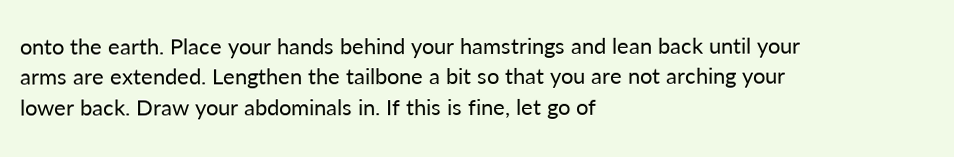onto the earth. Place your hands behind your hamstrings and lean back until your arms are extended. Lengthen the tailbone a bit so that you are not arching your lower back. Draw your abdominals in. If this is fine, let go of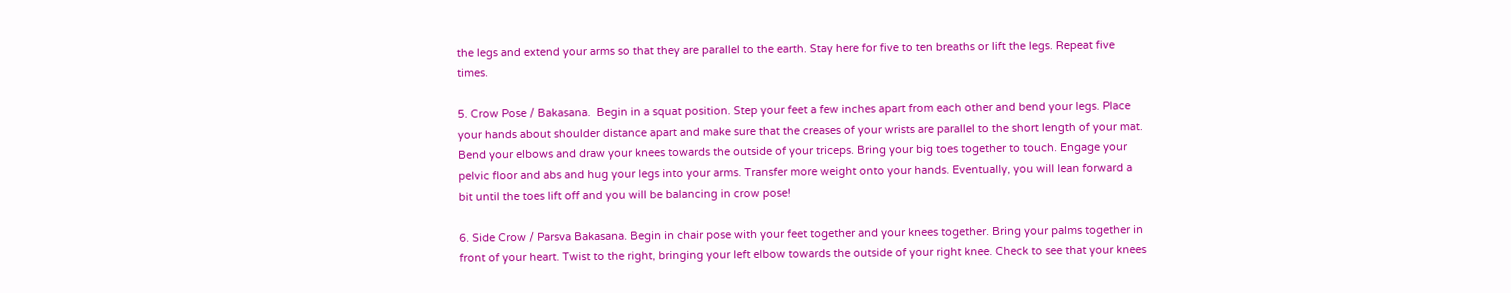the legs and extend your arms so that they are parallel to the earth. Stay here for five to ten breaths or lift the legs. Repeat five times.

5. Crow Pose / Bakasana.  Begin in a squat position. Step your feet a few inches apart from each other and bend your legs. Place your hands about shoulder distance apart and make sure that the creases of your wrists are parallel to the short length of your mat. Bend your elbows and draw your knees towards the outside of your triceps. Bring your big toes together to touch. Engage your pelvic floor and abs and hug your legs into your arms. Transfer more weight onto your hands. Eventually, you will lean forward a bit until the toes lift off and you will be balancing in crow pose!

6. Side Crow / Parsva Bakasana. Begin in chair pose with your feet together and your knees together. Bring your palms together in front of your heart. Twist to the right, bringing your left elbow towards the outside of your right knee. Check to see that your knees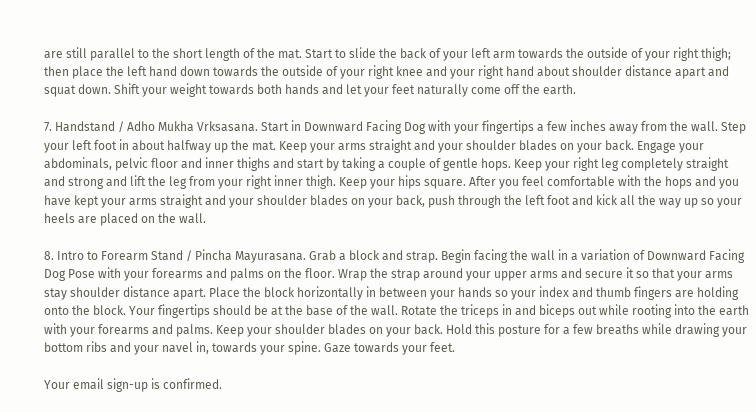are still parallel to the short length of the mat. Start to slide the back of your left arm towards the outside of your right thigh; then place the left hand down towards the outside of your right knee and your right hand about shoulder distance apart and squat down. Shift your weight towards both hands and let your feet naturally come off the earth.

7. Handstand / Adho Mukha Vrksasana. Start in Downward Facing Dog with your fingertips a few inches away from the wall. Step your left foot in about halfway up the mat. Keep your arms straight and your shoulder blades on your back. Engage your abdominals, pelvic floor and inner thighs and start by taking a couple of gentle hops. Keep your right leg completely straight and strong and lift the leg from your right inner thigh. Keep your hips square. After you feel comfortable with the hops and you have kept your arms straight and your shoulder blades on your back, push through the left foot and kick all the way up so your heels are placed on the wall.

8. Intro to Forearm Stand / Pincha Mayurasana. Grab a block and strap. Begin facing the wall in a variation of Downward Facing Dog Pose with your forearms and palms on the floor. Wrap the strap around your upper arms and secure it so that your arms stay shoulder distance apart. Place the block horizontally in between your hands so your index and thumb fingers are holding onto the block. Your fingertips should be at the base of the wall. Rotate the triceps in and biceps out while rooting into the earth with your forearms and palms. Keep your shoulder blades on your back. Hold this posture for a few breaths while drawing your bottom ribs and your navel in, towards your spine. Gaze towards your feet.

Your email sign-up is confirmed.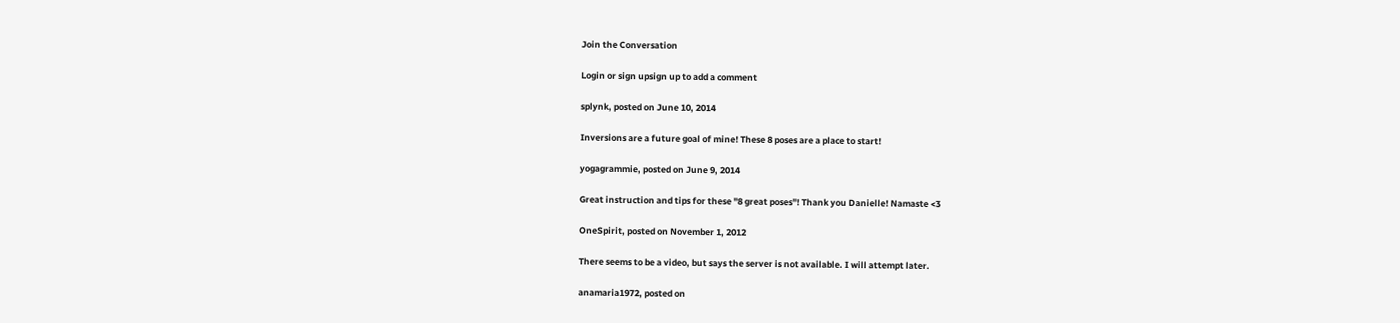Join the Conversation

Login or sign upsign up to add a comment

splynk, posted on June 10, 2014

Inversions are a future goal of mine! These 8 poses are a place to start!

yogagrammie, posted on June 9, 2014

Great instruction and tips for these "8 great poses"! Thank you Danielle! Namaste <3

OneSpirit, posted on November 1, 2012

There seems to be a video, but says the server is not available. I will attempt later.

anamaria1972, posted on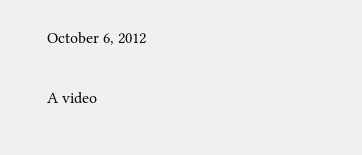October 6, 2012

A video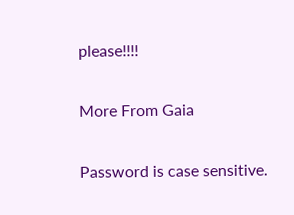please!!!!

More From Gaia

Password is case sensitive.